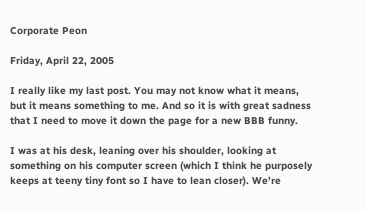Corporate Peon

Friday, April 22, 2005

I really like my last post. You may not know what it means, but it means something to me. And so it is with great sadness that I need to move it down the page for a new BBB funny.

I was at his desk, leaning over his shoulder, looking at something on his computer screen (which I think he purposely keeps at teeny tiny font so I have to lean closer). We're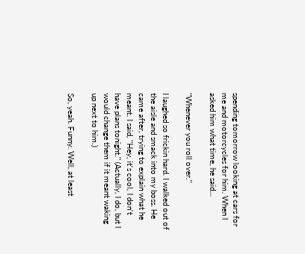spending tomorrow looking at cars for me and motorcycles for him. When I asked him what time, he said...

"Whenever you roll over."

I laughed so frickin hard. I walked out of the aisle and smack into my boss. He came after, trying to explain what he meant. I said, "Hey, it's cool, I don't have plans tonight." (Actually, I do, but I would change them if it meant waking up next to him.)

So, yeah. Funny. Well, at least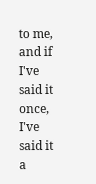to me, and if I've said it once, I've said it a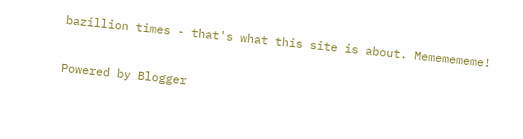bazillion times - that's what this site is about. Mememememe!

Powered by Blogger